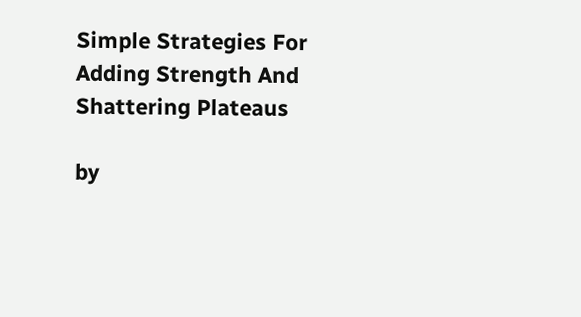Simple Strategies For Adding Strength And Shattering Plateaus

by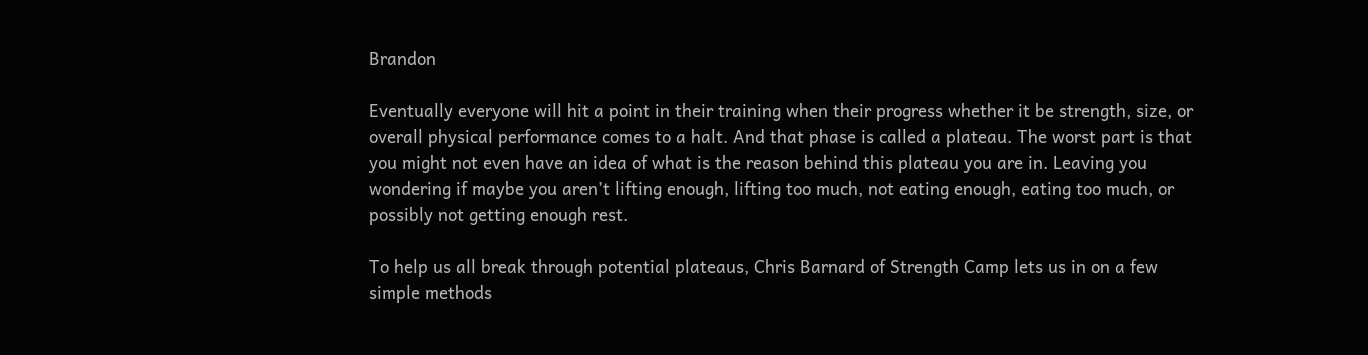Brandon

Eventually everyone will hit a point in their training when their progress whether it be strength, size, or overall physical performance comes to a halt. And that phase is called a plateau. The worst part is that you might not even have an idea of what is the reason behind this plateau you are in. Leaving you wondering if maybe you aren’t lifting enough, lifting too much, not eating enough, eating too much, or possibly not getting enough rest.

To help us all break through potential plateaus, Chris Barnard of Strength Camp lets us in on a few simple methods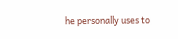he personally uses to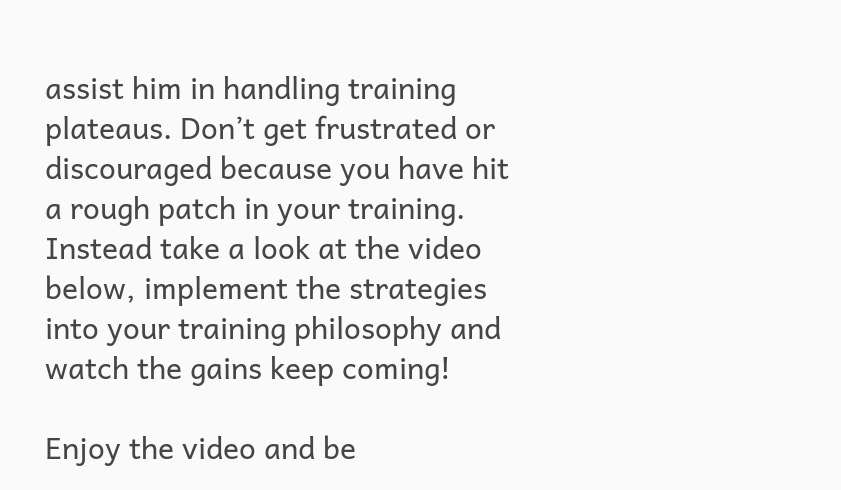assist him in handling training plateaus. Don’t get frustrated or discouraged because you have hit a rough patch in your training. Instead take a look at the video below, implement the strategies into your training philosophy and watch the gains keep coming!

Enjoy the video and be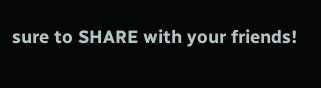sure to SHARE with your friends!